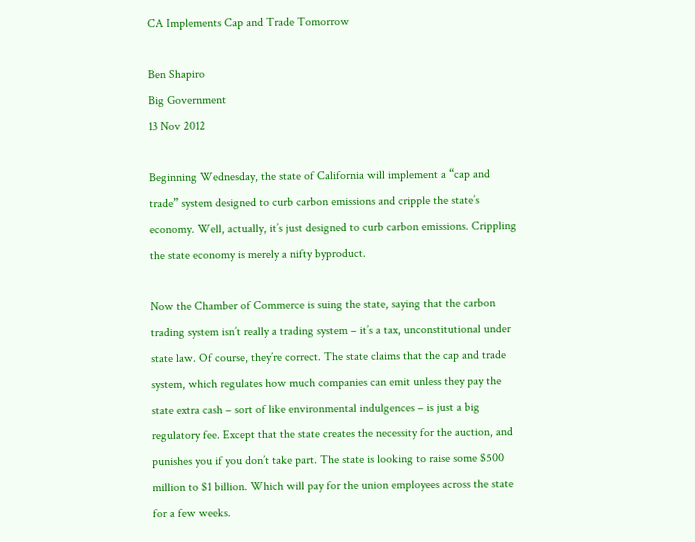CA Implements Cap and Trade Tomorrow

Ben Shapiro
Big Government
13 Nov 2012

Beginning Wednesday, the state of California will implement a “cap and trade” system designed to curb carbon emissions and cripple the state’s economy. Well, actually, it’s just designed to curb carbon emissions. Crippling the state economy is merely a nifty byproduct.

Now the Chamber of Commerce is suing the state, saying that the carbon trading system isn’t really a trading system – it’s a tax, unconstitutional under state law. Of course, they’re correct. The state claims that the cap and trade system, which regulates how much companies can emit unless they pay the state extra cash – sort of like environmental indulgences – is just a big regulatory fee. Except that the state creates the necessity for the auction, and punishes you if you don’t take part. The state is looking to raise some $500 million to $1 billion. Which will pay for the union employees across the state for a few weeks.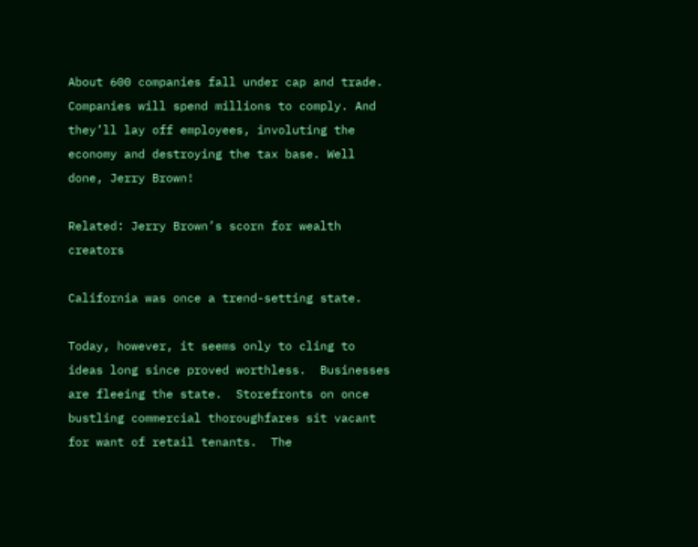About 600 companies fall under cap and trade. Companies will spend millions to comply. And they’ll lay off employees, involuting the economy and destroying the tax base. Well done, Jerry Brown!

Related: Jerry Brown’s scorn for wealth creators

California was once a trend-setting state.

Today, however, it seems only to cling to ideas long since proved worthless.  Businesses are fleeing the state.  Storefronts on once bustling commercial thoroughfares sit vacant for want of retail tenants.  The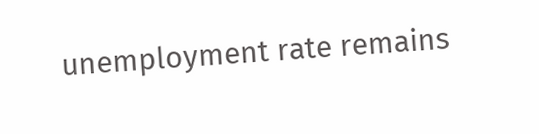unemployment rate remains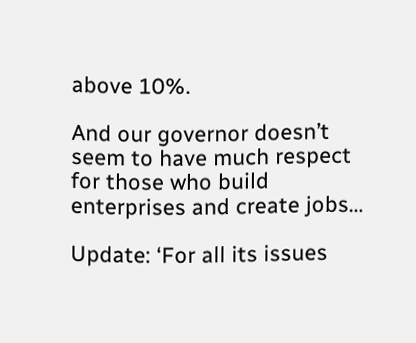above 10%.

And our governor doesn’t seem to have much respect for those who build enterprises and create jobs…

Update: ‘For all its issues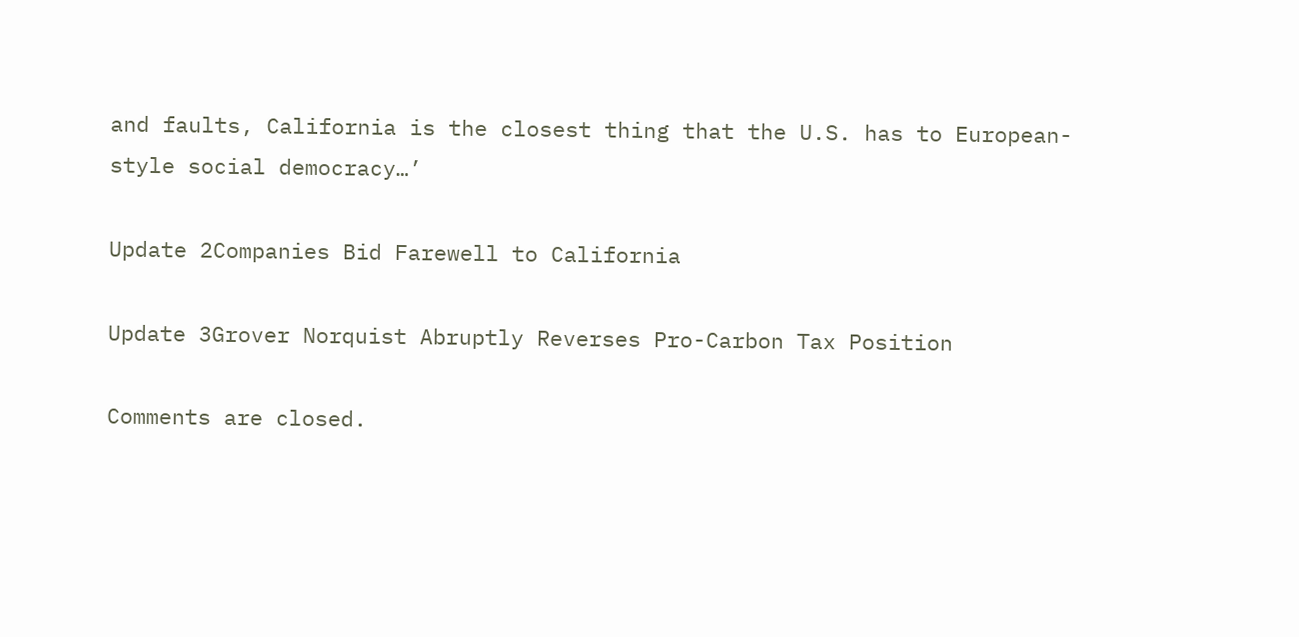and faults, California is the closest thing that the U.S. has to European-style social democracy…’

Update 2Companies Bid Farewell to California

Update 3Grover Norquist Abruptly Reverses Pro-Carbon Tax Position

Comments are closed.